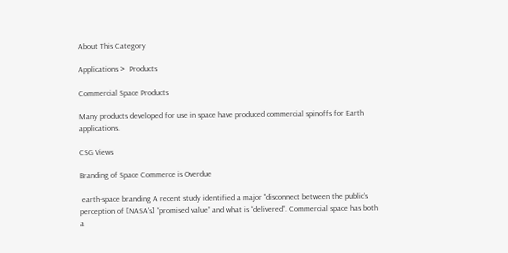About This Category

Applications >  Products

Commercial Space Products

Many products developed for use in space have produced commercial spinoffs for Earth applications.

CSG Views

Branding of Space Commerce is Overdue

 earth-space branding A recent study identified a major "disconnect between the public’s perception of [NASA's] “promised value” and what is “delivered”. Commercial space has both a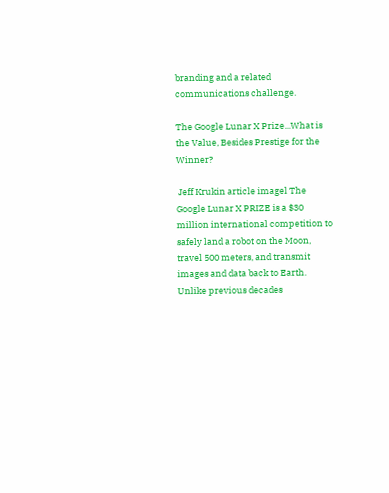branding and a related communications challenge.

The Google Lunar X Prize...What is the Value, Besides Prestige for the Winner?

 Jeff Krukin article imagel The Google Lunar X PRIZE is a $30 million international competition to safely land a robot on the Moon, travel 500 meters, and transmit images and data back to Earth. Unlike previous decades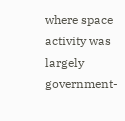where space activity was largely government-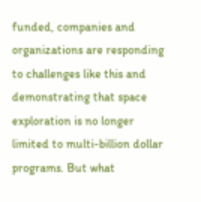funded, companies and organizations are responding to challenges like this and demonstrating that space exploration is no longer limited to multi-billion dollar programs. But what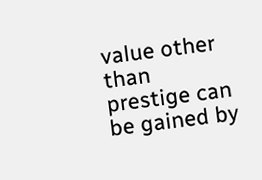value other than prestige can be gained by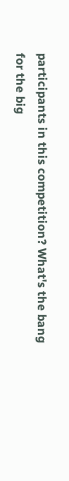participants in this competition? What's the bang for the big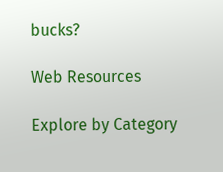bucks?

Web Resources

Explore by Category